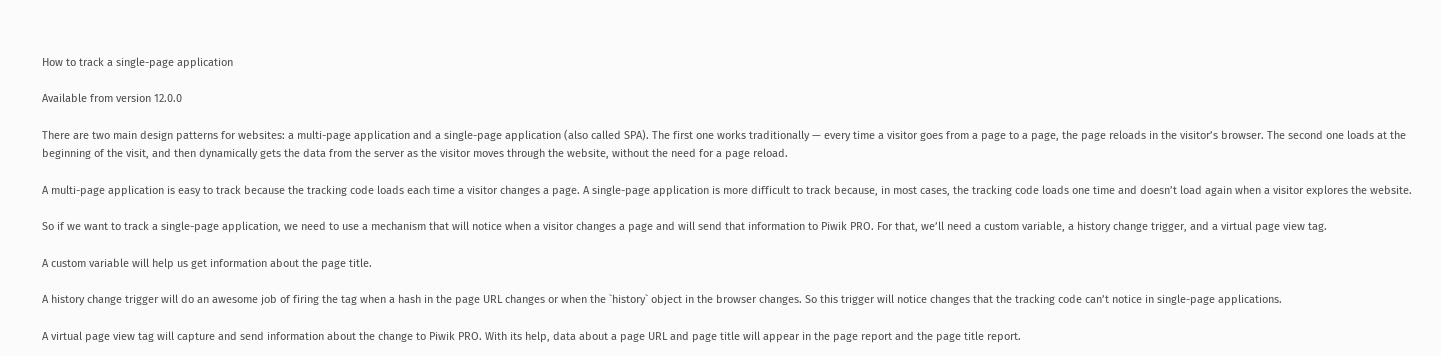How to track a single-page application

Available from version 12.0.0

There are two main design patterns for websites: a multi-page application and a single-page application (also called SPA). The first one works traditionally — every time a visitor goes from a page to a page, the page reloads in the visitor’s browser. The second one loads at the beginning of the visit, and then dynamically gets the data from the server as the visitor moves through the website, without the need for a page reload.

A multi-page application is easy to track because the tracking code loads each time a visitor changes a page. A single-page application is more difficult to track because, in most cases, the tracking code loads one time and doesn’t load again when a visitor explores the website.

So if we want to track a single-page application, we need to use a mechanism that will notice when a visitor changes a page and will send that information to Piwik PRO. For that, we’ll need a custom variable, a history change trigger, and a virtual page view tag.

A custom variable will help us get information about the page title.

A history change trigger will do an awesome job of firing the tag when a hash in the page URL changes or when the `history` object in the browser changes. So this trigger will notice changes that the tracking code can’t notice in single-page applications.

A virtual page view tag will capture and send information about the change to Piwik PRO. With its help, data about a page URL and page title will appear in the page report and the page title report.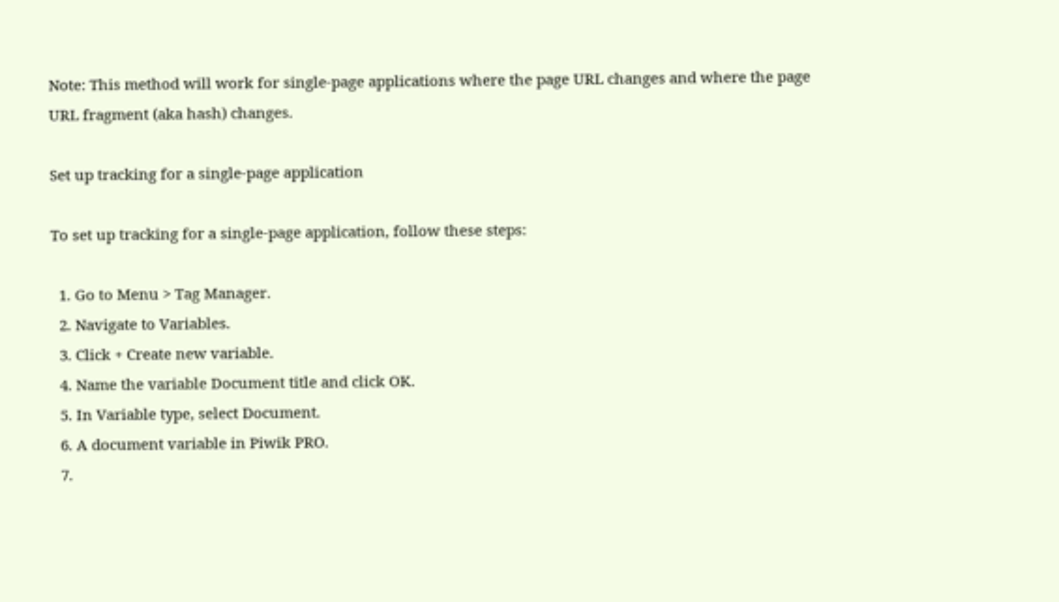Note: This method will work for single-page applications where the page URL changes and where the page URL fragment (aka hash) changes.

Set up tracking for a single-page application

To set up tracking for a single-page application, follow these steps:

  1. Go to Menu > Tag Manager.
  2. Navigate to Variables.
  3. Click + Create new variable.
  4. Name the variable Document title and click OK.
  5. In Variable type, select Document.
  6. A document variable in Piwik PRO.
  7.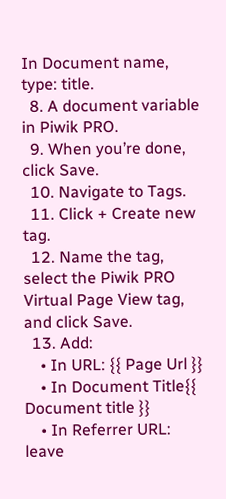In Document name, type: title.
  8. A document variable in Piwik PRO.
  9. When you’re done, click Save.
  10. Navigate to Tags.
  11. Click + Create new tag.
  12. Name the tag, select the Piwik PRO Virtual Page View tag, and click Save.
  13. Add:
    • In URL: {{ Page Url }}
    • In Document Title{{ Document title }}
    • In Referrer URL: leave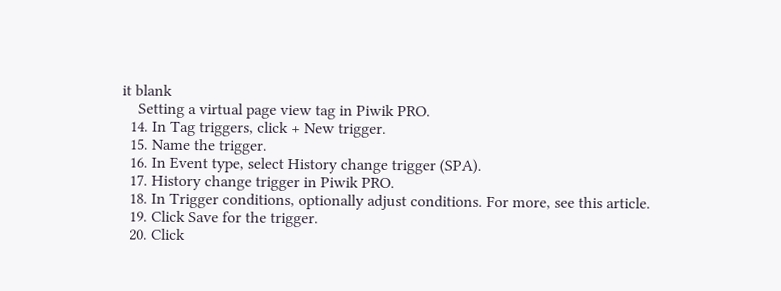it blank
    Setting a virtual page view tag in Piwik PRO.
  14. In Tag triggers, click + New trigger.
  15. Name the trigger.
  16. In Event type, select History change trigger (SPA).
  17. History change trigger in Piwik PRO.
  18. In Trigger conditions, optionally adjust conditions. For more, see this article.
  19. Click Save for the trigger.
  20. Click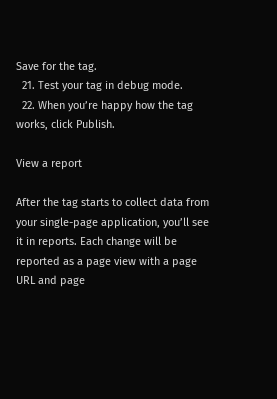Save for the tag.
  21. Test your tag in debug mode.
  22. When you’re happy how the tag works, click Publish.

View a report

After the tag starts to collect data from your single-page application, you’ll see it in reports. Each change will be reported as a page view with a page URL and page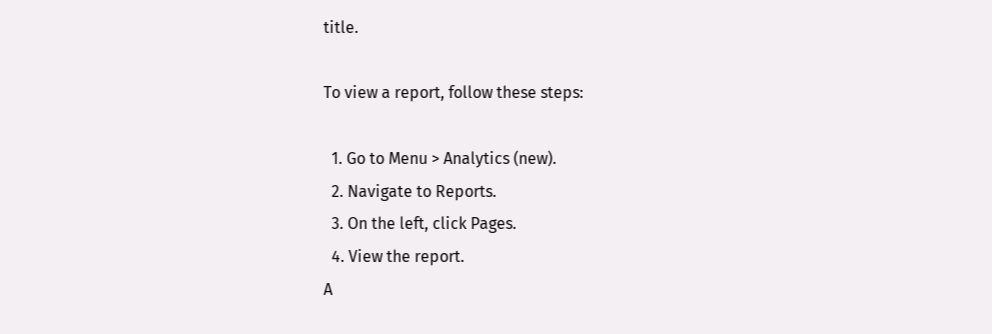title.

To view a report, follow these steps:

  1. Go to Menu > Analytics (new).
  2. Navigate to Reports.
  3. On the left, click Pages.
  4. View the report.
A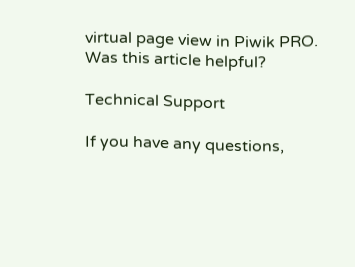virtual page view in Piwik PRO.
Was this article helpful?

Technical Support

If you have any questions,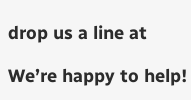drop us a line at

We’re happy to help!